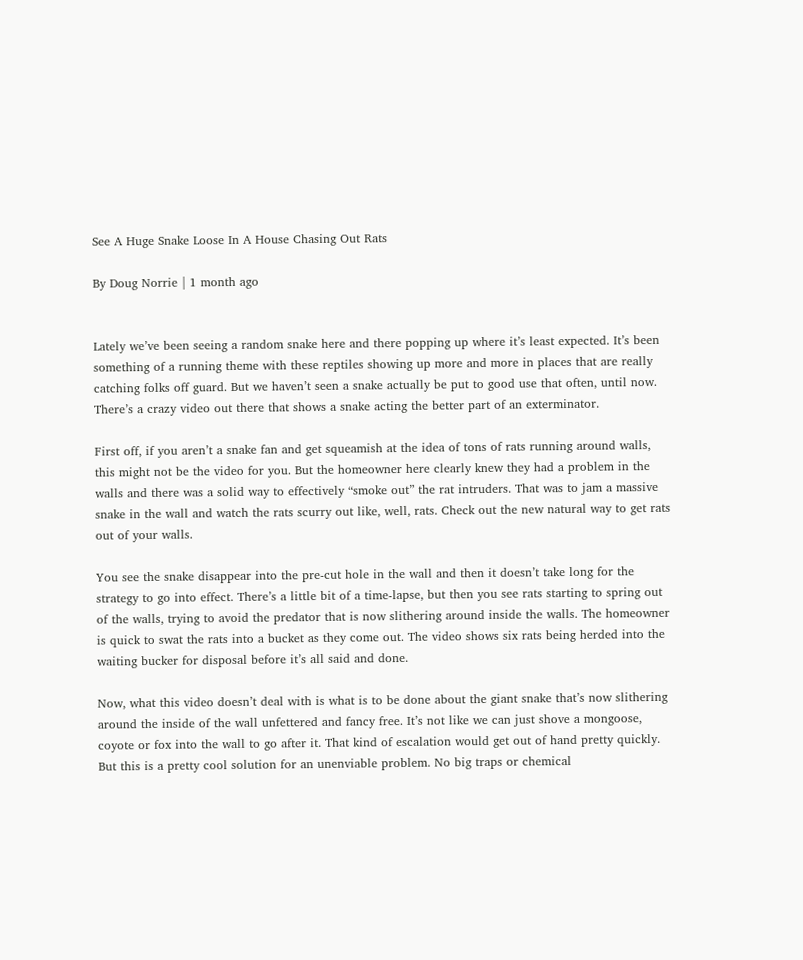See A Huge Snake Loose In A House Chasing Out Rats

By Doug Norrie | 1 month ago


Lately we’ve been seeing a random snake here and there popping up where it’s least expected. It’s been something of a running theme with these reptiles showing up more and more in places that are really catching folks off guard. But we haven’t seen a snake actually be put to good use that often, until now. There’s a crazy video out there that shows a snake acting the better part of an exterminator.

First off, if you aren’t a snake fan and get squeamish at the idea of tons of rats running around walls, this might not be the video for you. But the homeowner here clearly knew they had a problem in the walls and there was a solid way to effectively “smoke out” the rat intruders. That was to jam a massive snake in the wall and watch the rats scurry out like, well, rats. Check out the new natural way to get rats out of your walls.

You see the snake disappear into the pre-cut hole in the wall and then it doesn’t take long for the strategy to go into effect. There’s a little bit of a time-lapse, but then you see rats starting to spring out of the walls, trying to avoid the predator that is now slithering around inside the walls. The homeowner is quick to swat the rats into a bucket as they come out. The video shows six rats being herded into the waiting bucker for disposal before it’s all said and done.

Now, what this video doesn’t deal with is what is to be done about the giant snake that’s now slithering around the inside of the wall unfettered and fancy free. It’s not like we can just shove a mongoose, coyote or fox into the wall to go after it. That kind of escalation would get out of hand pretty quickly. But this is a pretty cool solution for an unenviable problem. No big traps or chemical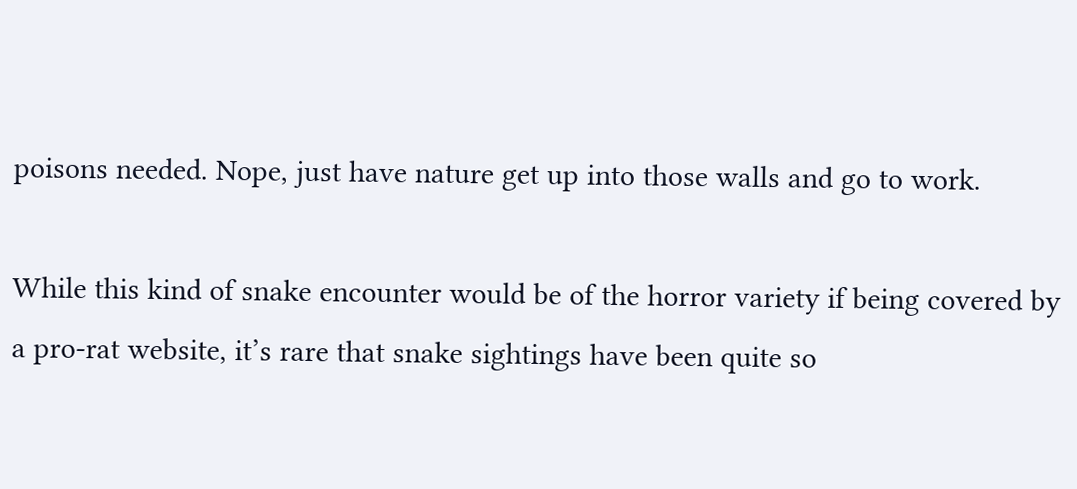poisons needed. Nope, just have nature get up into those walls and go to work.

While this kind of snake encounter would be of the horror variety if being covered by a pro-rat website, it’s rare that snake sightings have been quite so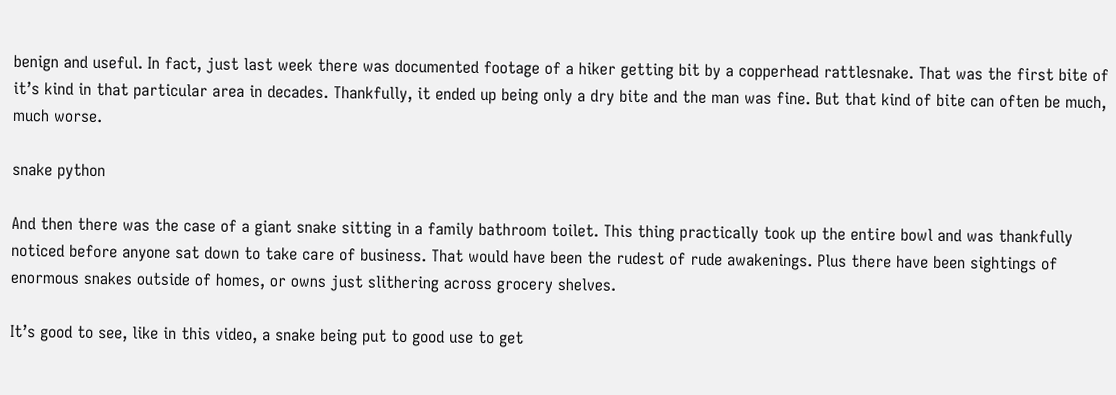benign and useful. In fact, just last week there was documented footage of a hiker getting bit by a copperhead rattlesnake. That was the first bite of it’s kind in that particular area in decades. Thankfully, it ended up being only a dry bite and the man was fine. But that kind of bite can often be much, much worse.

snake python

And then there was the case of a giant snake sitting in a family bathroom toilet. This thing practically took up the entire bowl and was thankfully noticed before anyone sat down to take care of business. That would have been the rudest of rude awakenings. Plus there have been sightings of enormous snakes outside of homes, or owns just slithering across grocery shelves.

It’s good to see, like in this video, a snake being put to good use to get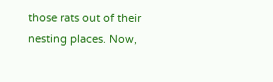those rats out of their nesting places. Now,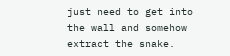just need to get into the wall and somehow extract the snake.